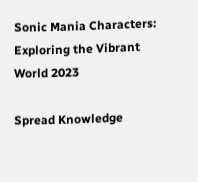Sonic Mania Characters: Exploring the Vibrant World 2023

Spread Knowledge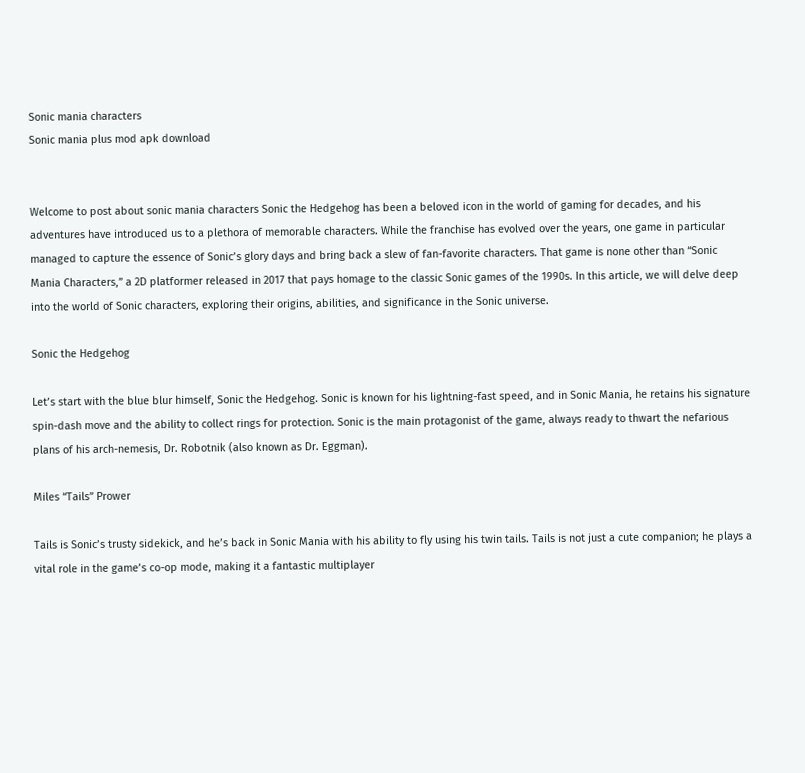Sonic mania characters
Sonic mania plus mod apk download


Welcome to post about sonic mania characters Sonic the Hedgehog has been a beloved icon in the world of gaming for decades, and his adventures have introduced us to a plethora of memorable characters. While the franchise has evolved over the years, one game in particular managed to capture the essence of Sonic’s glory days and bring back a slew of fan-favorite characters. That game is none other than “Sonic Mania Characters,” a 2D platformer released in 2017 that pays homage to the classic Sonic games of the 1990s. In this article, we will delve deep into the world of Sonic characters, exploring their origins, abilities, and significance in the Sonic universe.

Sonic the Hedgehog

Let’s start with the blue blur himself, Sonic the Hedgehog. Sonic is known for his lightning-fast speed, and in Sonic Mania, he retains his signature spin-dash move and the ability to collect rings for protection. Sonic is the main protagonist of the game, always ready to thwart the nefarious plans of his arch-nemesis, Dr. Robotnik (also known as Dr. Eggman).

Miles “Tails” Prower

Tails is Sonic’s trusty sidekick, and he’s back in Sonic Mania with his ability to fly using his twin tails. Tails is not just a cute companion; he plays a vital role in the game’s co-op mode, making it a fantastic multiplayer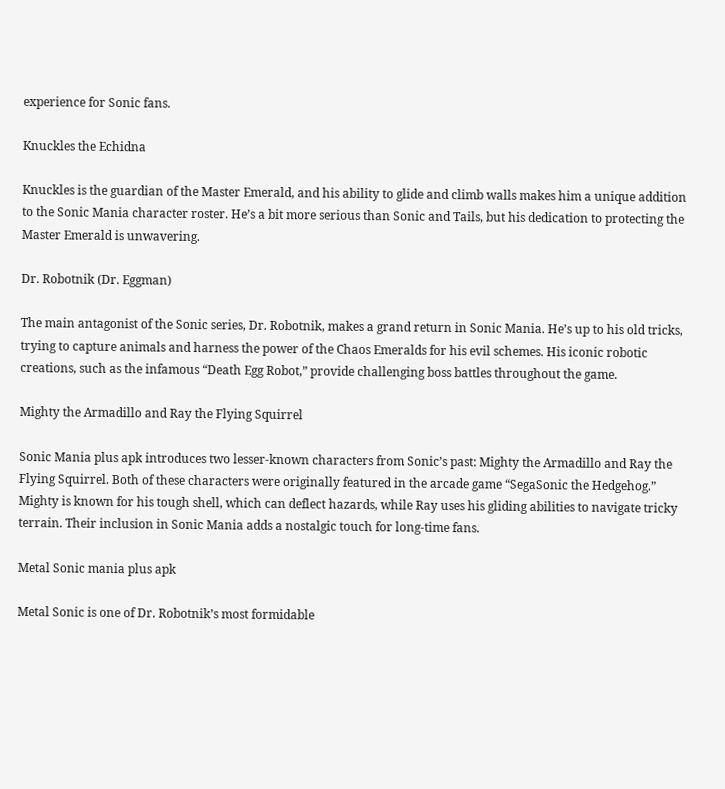experience for Sonic fans.

Knuckles the Echidna

Knuckles is the guardian of the Master Emerald, and his ability to glide and climb walls makes him a unique addition to the Sonic Mania character roster. He’s a bit more serious than Sonic and Tails, but his dedication to protecting the Master Emerald is unwavering.

Dr. Robotnik (Dr. Eggman)

The main antagonist of the Sonic series, Dr. Robotnik, makes a grand return in Sonic Mania. He’s up to his old tricks, trying to capture animals and harness the power of the Chaos Emeralds for his evil schemes. His iconic robotic creations, such as the infamous “Death Egg Robot,” provide challenging boss battles throughout the game.

Mighty the Armadillo and Ray the Flying Squirrel

Sonic Mania plus apk introduces two lesser-known characters from Sonic’s past: Mighty the Armadillo and Ray the Flying Squirrel. Both of these characters were originally featured in the arcade game “SegaSonic the Hedgehog.” Mighty is known for his tough shell, which can deflect hazards, while Ray uses his gliding abilities to navigate tricky terrain. Their inclusion in Sonic Mania adds a nostalgic touch for long-time fans.

Metal Sonic mania plus apk

Metal Sonic is one of Dr. Robotnik’s most formidable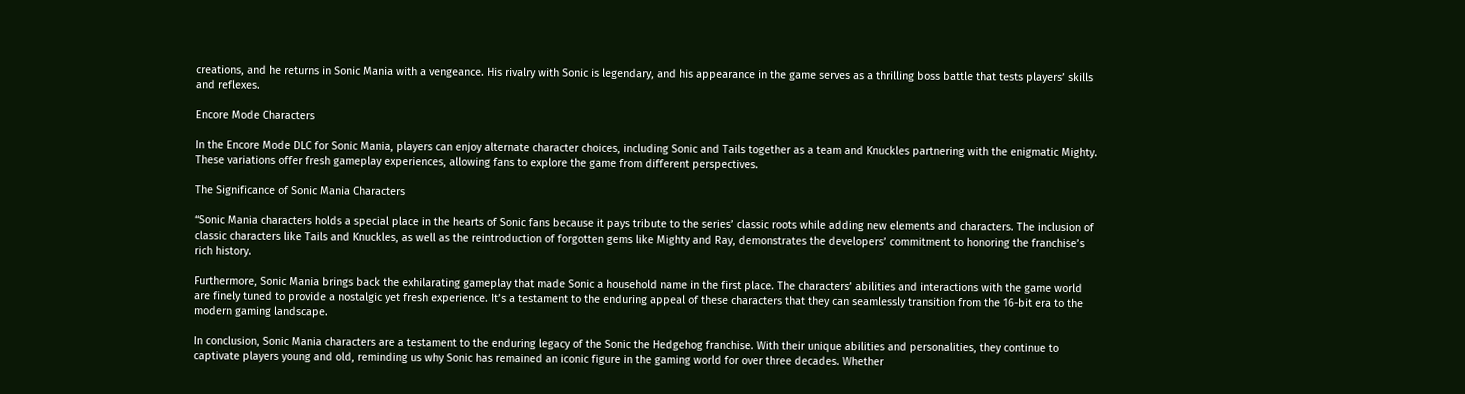creations, and he returns in Sonic Mania with a vengeance. His rivalry with Sonic is legendary, and his appearance in the game serves as a thrilling boss battle that tests players’ skills and reflexes.

Encore Mode Characters

In the Encore Mode DLC for Sonic Mania, players can enjoy alternate character choices, including Sonic and Tails together as a team and Knuckles partnering with the enigmatic Mighty. These variations offer fresh gameplay experiences, allowing fans to explore the game from different perspectives.

The Significance of Sonic Mania Characters

“Sonic Mania characters holds a special place in the hearts of Sonic fans because it pays tribute to the series’ classic roots while adding new elements and characters. The inclusion of classic characters like Tails and Knuckles, as well as the reintroduction of forgotten gems like Mighty and Ray, demonstrates the developers’ commitment to honoring the franchise’s rich history.

Furthermore, Sonic Mania brings back the exhilarating gameplay that made Sonic a household name in the first place. The characters’ abilities and interactions with the game world are finely tuned to provide a nostalgic yet fresh experience. It’s a testament to the enduring appeal of these characters that they can seamlessly transition from the 16-bit era to the modern gaming landscape.

In conclusion, Sonic Mania characters are a testament to the enduring legacy of the Sonic the Hedgehog franchise. With their unique abilities and personalities, they continue to captivate players young and old, reminding us why Sonic has remained an iconic figure in the gaming world for over three decades. Whether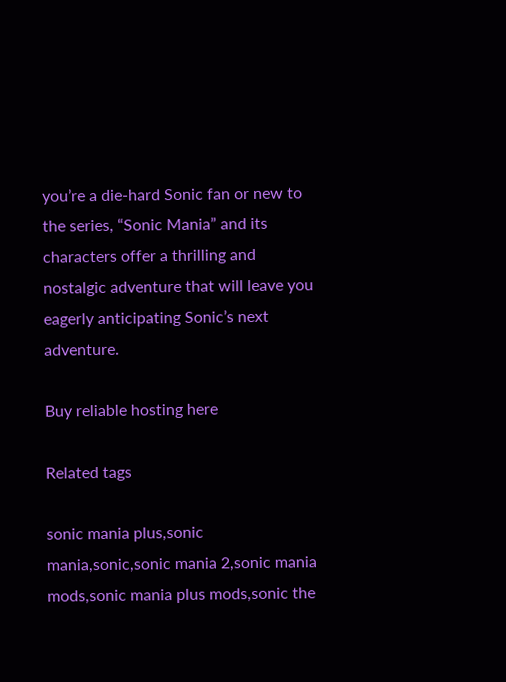you’re a die-hard Sonic fan or new to the series, “Sonic Mania” and its characters offer a thrilling and nostalgic adventure that will leave you eagerly anticipating Sonic’s next adventure.

Buy reliable hosting here

Related tags

sonic mania plus,sonic mania,sonic,sonic mania 2,sonic mania mods,sonic mania plus mods,sonic the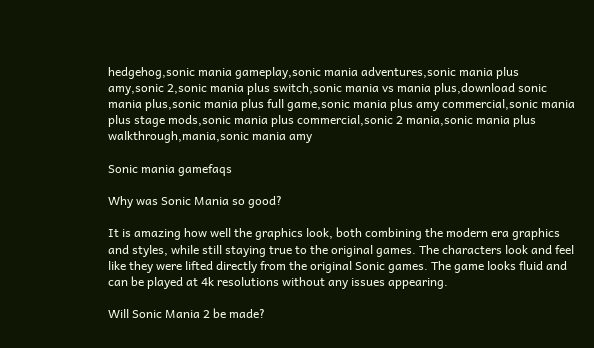hedgehog,sonic mania gameplay,sonic mania adventures,sonic mania plus amy,sonic 2,sonic mania plus switch,sonic mania vs mania plus,download sonic mania plus,sonic mania plus full game,sonic mania plus amy commercial,sonic mania plus stage mods,sonic mania plus commercial,sonic 2 mania,sonic mania plus walkthrough,mania,sonic mania amy

Sonic mania gamefaqs

Why was Sonic Mania so good?

It is amazing how well the graphics look, both combining the modern era graphics and styles, while still staying true to the original games. The characters look and feel like they were lifted directly from the original Sonic games. The game looks fluid and can be played at 4k resolutions without any issues appearing.

Will Sonic Mania 2 be made?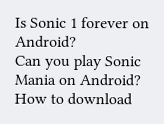Is Sonic 1 forever on Android?
Can you play Sonic Mania on Android?
How to download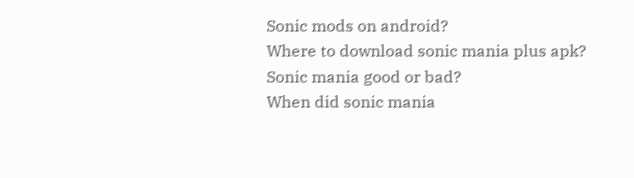Sonic mods on android?
Where to download sonic mania plus apk?
Sonic mania good or bad?
When did sonic mania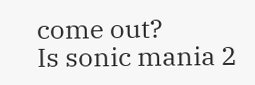come out?
Is sonic mania 2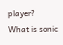player?
What is sonic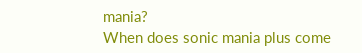mania?
When does sonic mania plus come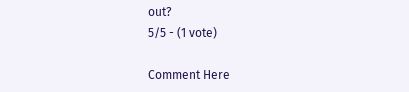out?
5/5 - (1 vote)

Comment Here